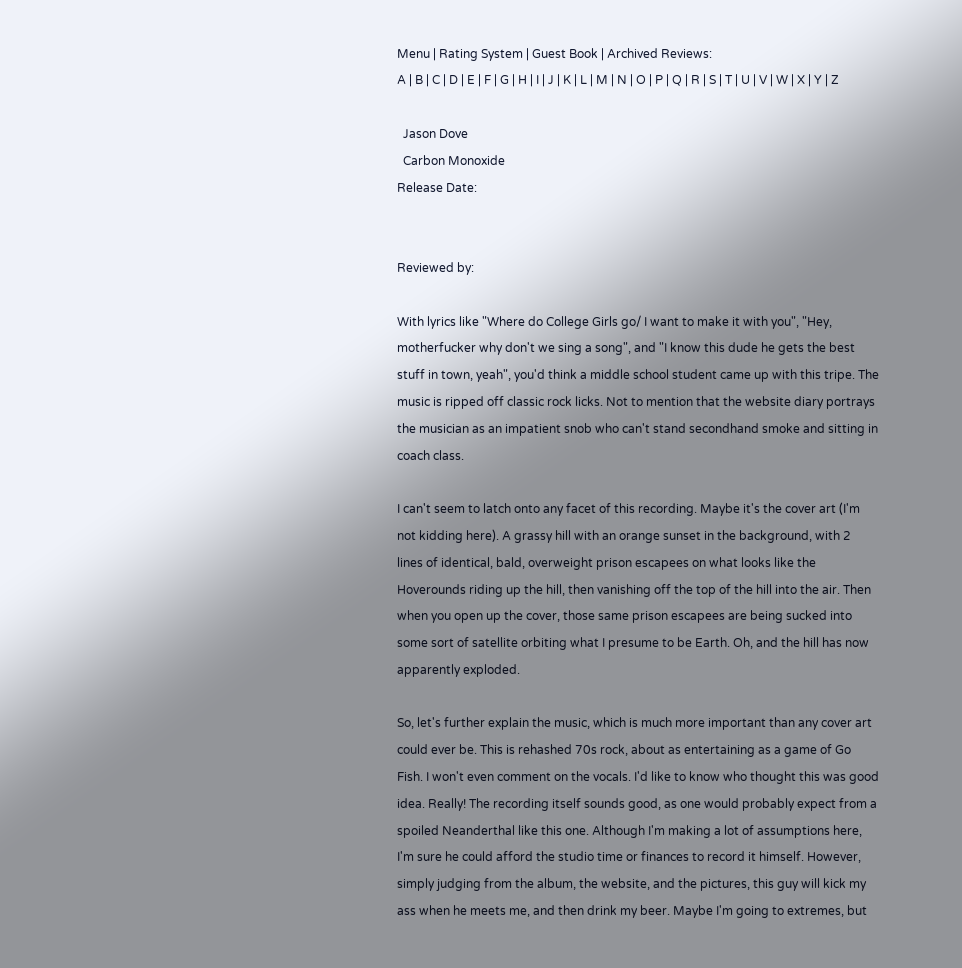Menu | Rating System | Guest Book | Archived Reviews:
A | B | C | D | E | F | G | H | I | J | K | L | M | N | O | P | Q | R | S | T | U | V | W | X | Y | Z

  Jason Dove
  Carbon Monoxide
Release Date:


Reviewed by:

With lyrics like "Where do College Girls go/ I want to make it with you", "Hey, motherfucker why don't we sing a song", and "I know this dude he gets the best stuff in town, yeah", you'd think a middle school student came up with this tripe. The music is ripped off classic rock licks. Not to mention that the website diary portrays the musician as an impatient snob who can't stand secondhand smoke and sitting in coach class.

I can't seem to latch onto any facet of this recording. Maybe it's the cover art (I'm not kidding here). A grassy hill with an orange sunset in the background, with 2 lines of identical, bald, overweight prison escapees on what looks like the Hoverounds riding up the hill, then vanishing off the top of the hill into the air. Then when you open up the cover, those same prison escapees are being sucked into some sort of satellite orbiting what I presume to be Earth. Oh, and the hill has now apparently exploded.

So, let's further explain the music, which is much more important than any cover art could ever be. This is rehashed 70s rock, about as entertaining as a game of Go Fish. I won't even comment on the vocals. I'd like to know who thought this was good idea. Really! The recording itself sounds good, as one would probably expect from a spoiled Neanderthal like this one. Although I'm making a lot of assumptions here, I'm sure he could afford the studio time or finances to record it himself. However, simply judging from the album, the website, and the pictures, this guy will kick my ass when he meets me, and then drink my beer. Maybe I'm going to extremes, but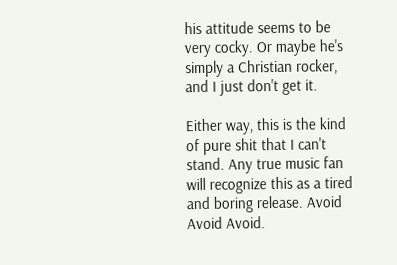his attitude seems to be very cocky. Or maybe he's simply a Christian rocker, and I just don't get it.

Either way, this is the kind of pure shit that I can't stand. Any true music fan will recognize this as a tired and boring release. Avoid Avoid Avoid.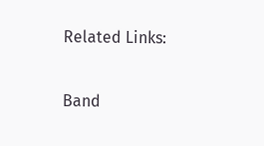Related Links:

Band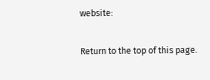website:


Return to the top of this page.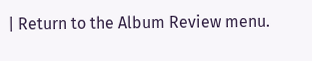| Return to the Album Review menu.